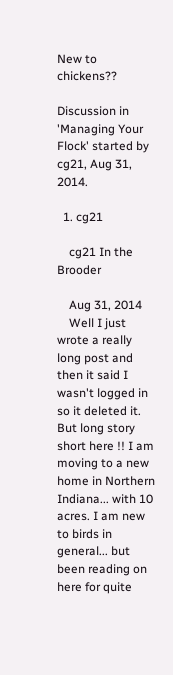New to chickens??

Discussion in 'Managing Your Flock' started by cg21, Aug 31, 2014.

  1. cg21

    cg21 In the Brooder

    Aug 31, 2014
    Well I just wrote a really long post and then it said I wasn't logged in so it deleted it. But long story short here !! I am moving to a new home in Northern Indiana... with 10 acres. I am new to birds in general... but been reading on here for quite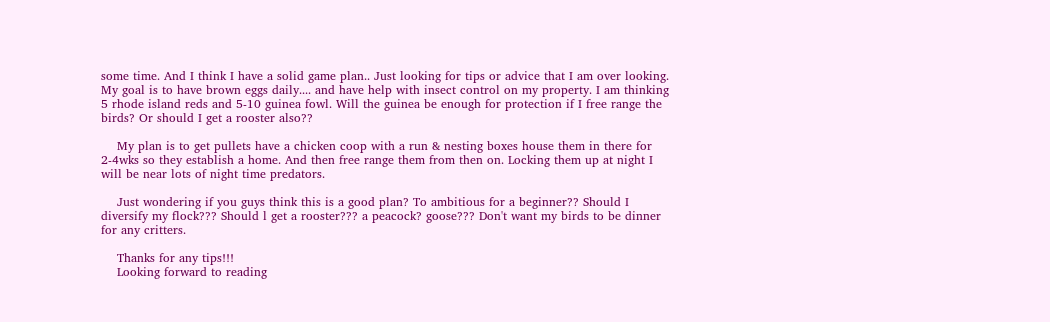some time. And I think I have a solid game plan.. Just looking for tips or advice that I am over looking. My goal is to have brown eggs daily.... and have help with insect control on my property. I am thinking 5 rhode island reds and 5-10 guinea fowl. Will the guinea be enough for protection if I free range the birds? Or should I get a rooster also??

    My plan is to get pullets have a chicken coop with a run & nesting boxes house them in there for 2-4wks so they establish a home. And then free range them from then on. Locking them up at night I will be near lots of night time predators.

    Just wondering if you guys think this is a good plan? To ambitious for a beginner?? Should I diversify my flock??? Should l get a rooster??? a peacock? goose??? Don't want my birds to be dinner for any critters.

    Thanks for any tips!!!
    Looking forward to reading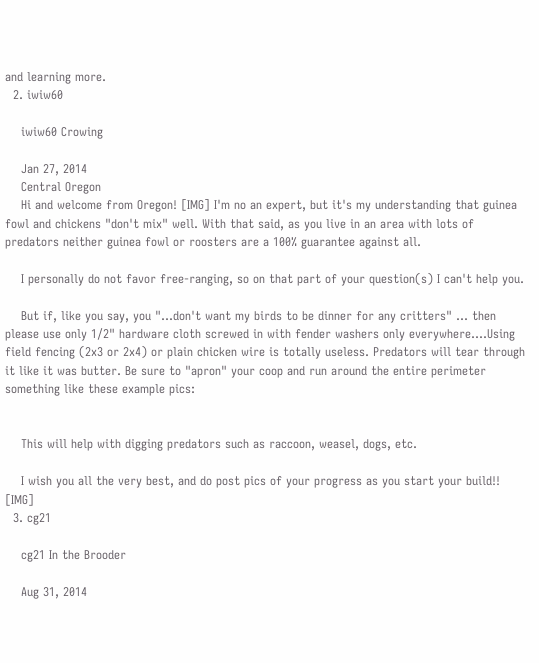and learning more.
  2. iwiw60

    iwiw60 Crowing

    Jan 27, 2014
    Central Oregon
    Hi and welcome from Oregon! [IMG] I'm no an expert, but it's my understanding that guinea fowl and chickens "don't mix" well. With that said, as you live in an area with lots of predators neither guinea fowl or roosters are a 100% guarantee against all.

    I personally do not favor free-ranging, so on that part of your question(s) I can't help you.

    But if, like you say, you "...don't want my birds to be dinner for any critters" ... then please use only 1/2" hardware cloth screwed in with fender washers only everywhere....Using field fencing (2x3 or 2x4) or plain chicken wire is totally useless. Predators will tear through it like it was butter. Be sure to "apron" your coop and run around the entire perimeter something like these example pics:


    This will help with digging predators such as raccoon, weasel, dogs, etc.

    I wish you all the very best, and do post pics of your progress as you start your build!! [IMG]
  3. cg21

    cg21 In the Brooder

    Aug 31, 2014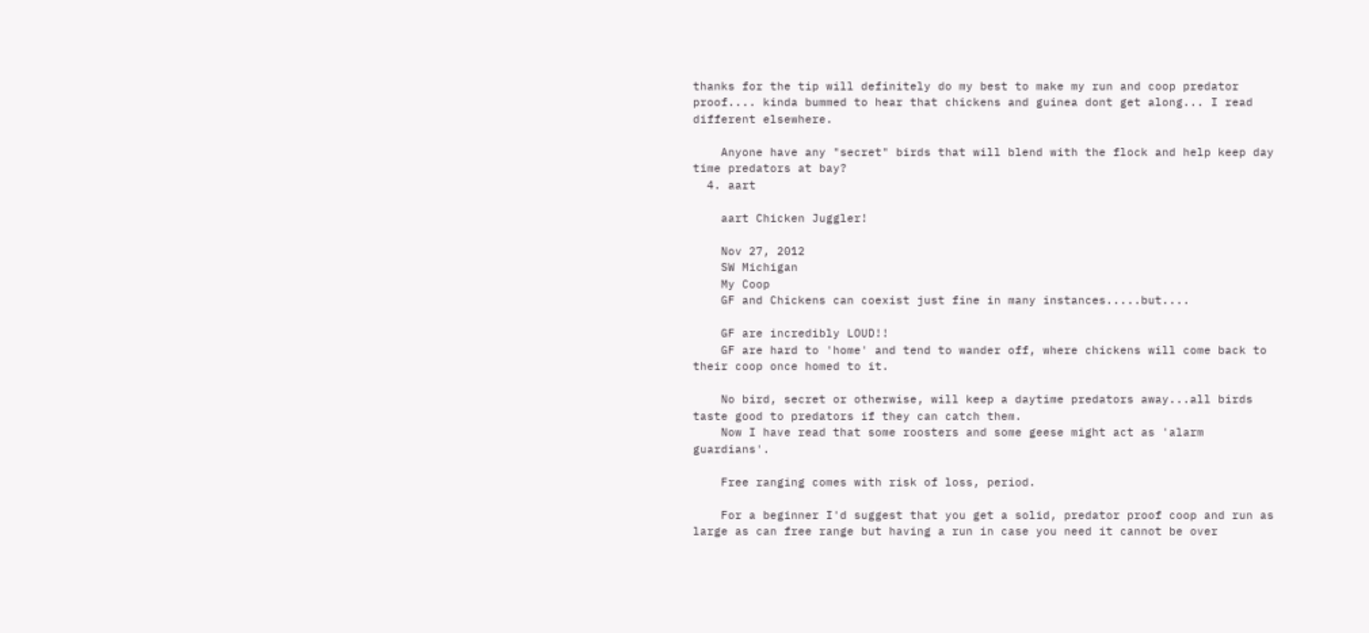thanks for the tip will definitely do my best to make my run and coop predator proof.... kinda bummed to hear that chickens and guinea dont get along... I read different elsewhere.

    Anyone have any "secret" birds that will blend with the flock and help keep day time predators at bay?
  4. aart

    aart Chicken Juggler!

    Nov 27, 2012
    SW Michigan
    My Coop
    GF and Chickens can coexist just fine in many instances.....but....

    GF are incredibly LOUD!!
    GF are hard to 'home' and tend to wander off, where chickens will come back to their coop once homed to it.

    No bird, secret or otherwise, will keep a daytime predators away...all birds taste good to predators if they can catch them.
    Now I have read that some roosters and some geese might act as 'alarm guardians'.

    Free ranging comes with risk of loss, period.

    For a beginner I'd suggest that you get a solid, predator proof coop and run as large as can free range but having a run in case you need it cannot be over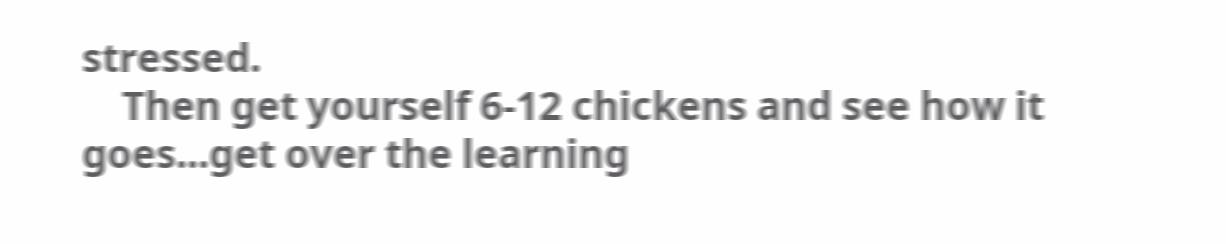stressed.
    Then get yourself 6-12 chickens and see how it goes...get over the learning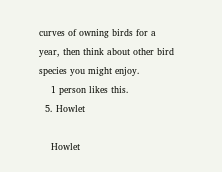curves of owning birds for a year, then think about other bird species you might enjoy.
    1 person likes this.
  5. Howlet

    Howlet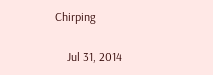Chirping

    Jul 31, 2014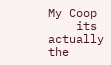My Coop
    its actually the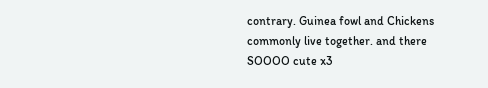contrary. Guinea fowl and Chickens commonly live together. and there SOOOO cute x3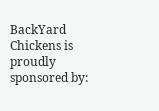BackYard Chickens is proudly sponsored by: